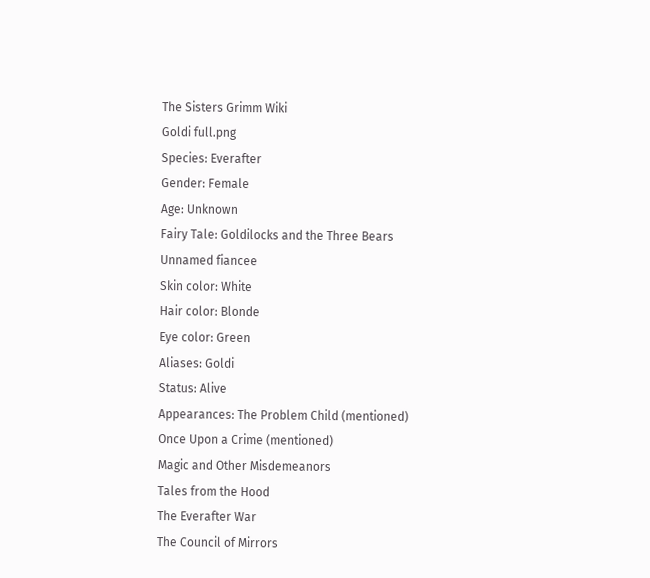The Sisters Grimm Wiki
Goldi full.png
Species: Everafter
Gender: Female
Age: Unknown
Fairy Tale: Goldilocks and the Three Bears
Unnamed fiancee
Skin color: White
Hair color: Blonde
Eye color: Green
Aliases: Goldi
Status: Alive
Appearances: The Problem Child (mentioned)
Once Upon a Crime (mentioned)
Magic and Other Misdemeanors
Tales from the Hood
The Everafter War
The Council of Mirrors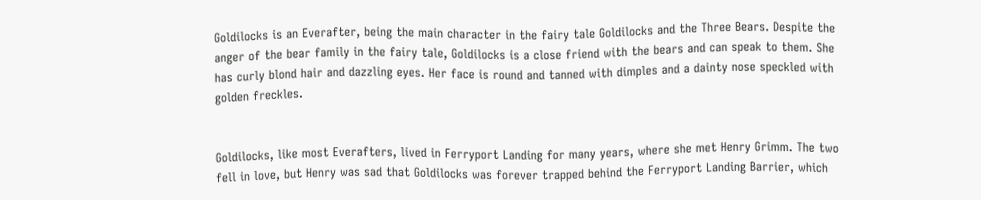Goldilocks is an Everafter, being the main character in the fairy tale Goldilocks and the Three Bears. Despite the anger of the bear family in the fairy tale, Goldilocks is a close friend with the bears and can speak to them. She has curly blond hair and dazzling eyes. Her face is round and tanned with dimples and a dainty nose speckled with golden freckles.


Goldilocks, like most Everafters, lived in Ferryport Landing for many years, where she met Henry Grimm. The two fell in love, but Henry was sad that Goldilocks was forever trapped behind the Ferryport Landing Barrier, which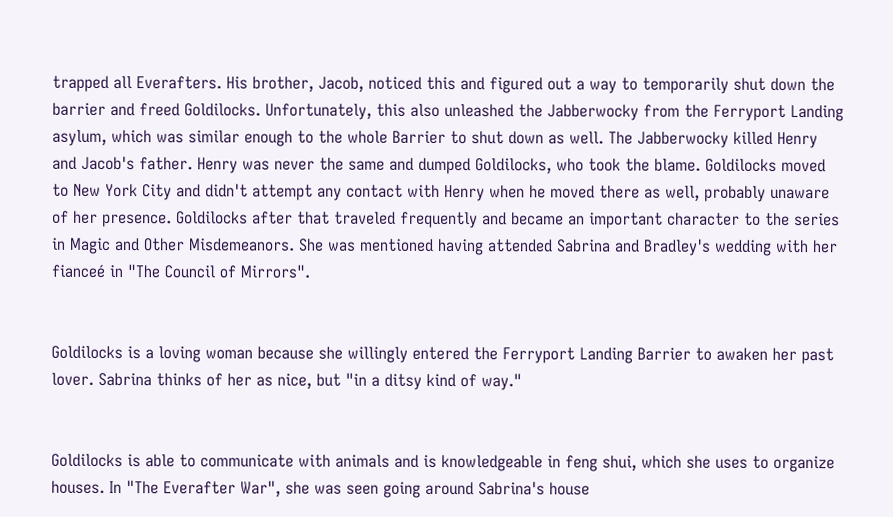trapped all Everafters. His brother, Jacob, noticed this and figured out a way to temporarily shut down the barrier and freed Goldilocks. Unfortunately, this also unleashed the Jabberwocky from the Ferryport Landing asylum, which was similar enough to the whole Barrier to shut down as well. The Jabberwocky killed Henry and Jacob's father. Henry was never the same and dumped Goldilocks, who took the blame. Goldilocks moved to New York City and didn't attempt any contact with Henry when he moved there as well, probably unaware of her presence. Goldilocks after that traveled frequently and became an important character to the series in Magic and Other Misdemeanors. She was mentioned having attended Sabrina and Bradley's wedding with her fianceé in "The Council of Mirrors".


Goldilocks is a loving woman because she willingly entered the Ferryport Landing Barrier to awaken her past lover. Sabrina thinks of her as nice, but "in a ditsy kind of way."


Goldilocks is able to communicate with animals and is knowledgeable in feng shui, which she uses to organize houses. In "The Everafter War", she was seen going around Sabrina's house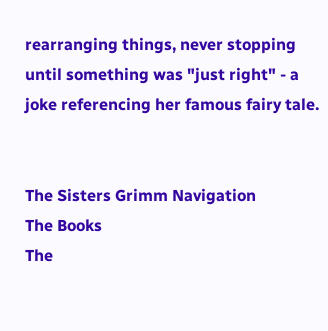rearranging things, never stopping until something was "just right" - a joke referencing her famous fairy tale.


The Sisters Grimm Navigation
The Books
The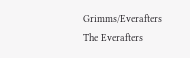Grimms/Everafters
The Everafters